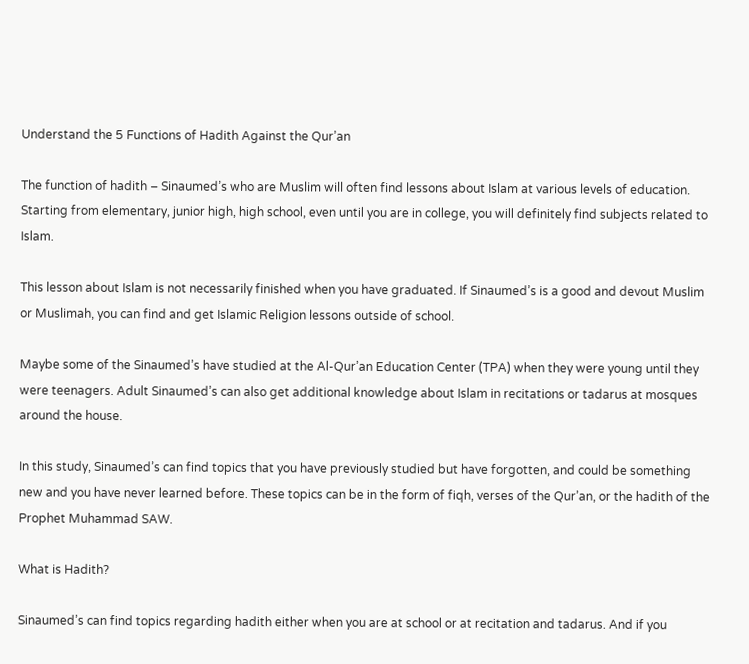Understand the 5 Functions of Hadith Against the Qur’an

The function of hadith – Sinaumed’s who are Muslim will often find lessons about Islam at various levels of education. Starting from elementary, junior high, high school, even until you are in college, you will definitely find subjects related to Islam.

This lesson about Islam is not necessarily finished when you have graduated. If Sinaumed’s is a good and devout Muslim or Muslimah, you can find and get Islamic Religion lessons outside of school.

Maybe some of the Sinaumed’s have studied at the Al-Qur’an Education Center (TPA) when they were young until they were teenagers. Adult Sinaumed’s can also get additional knowledge about Islam in recitations or tadarus at mosques around the house.

In this study, Sinaumed’s can find topics that you have previously studied but have forgotten, and could be something new and you have never learned before. These topics can be in the form of fiqh, verses of the Qur’an, or the hadith of the Prophet Muhammad SAW.

What is Hadith?

Sinaumed’s can find topics regarding hadith either when you are at school or at recitation and tadarus. And if you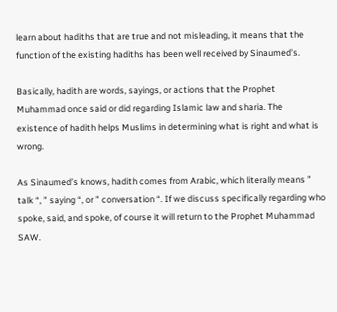learn about hadiths that are true and not misleading, it means that the function of the existing hadiths has been well received by Sinaumed’s.

Basically, hadith are words, sayings, or actions that the Prophet Muhammad once said or did regarding Islamic law and sharia. The existence of hadith helps Muslims in determining what is right and what is wrong.

As Sinaumed’s knows, hadith comes from Arabic, which literally means ” talk “, ” saying “, or ” conversation “. If we discuss specifically regarding who spoke, said, and spoke, of course it will return to the Prophet Muhammad SAW.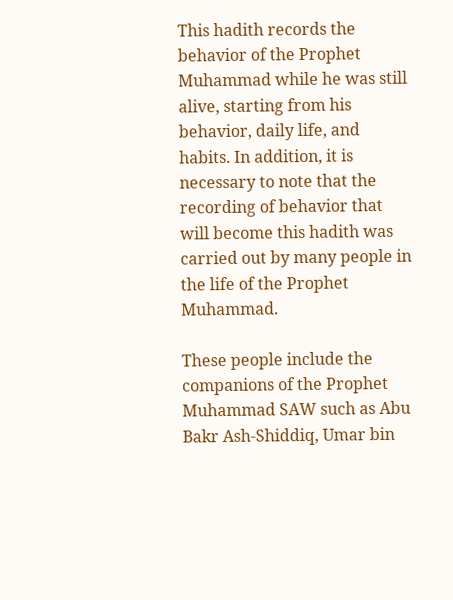This hadith records the behavior of the Prophet Muhammad while he was still alive, starting from his behavior, daily life, and habits. In addition, it is necessary to note that the recording of behavior that will become this hadith was carried out by many people in the life of the Prophet Muhammad.

These people include the companions of the Prophet Muhammad SAW such as Abu Bakr Ash-Shiddiq, Umar bin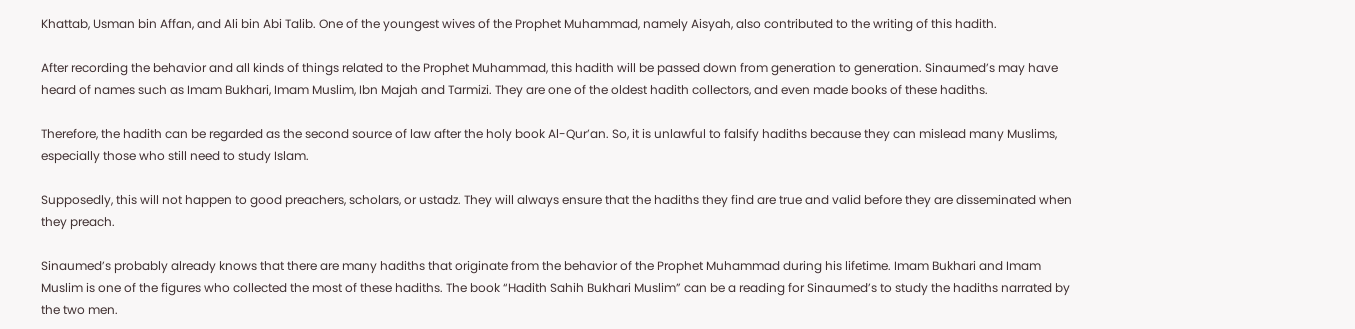Khattab, Usman bin Affan, and Ali bin Abi Talib. One of the youngest wives of the Prophet Muhammad, namely Aisyah, also contributed to the writing of this hadith.

After recording the behavior and all kinds of things related to the Prophet Muhammad, this hadith will be passed down from generation to generation. Sinaumed’s may have heard of names such as Imam Bukhari, Imam Muslim, Ibn Majah and Tarmizi. They are one of the oldest hadith collectors, and even made books of these hadiths.

Therefore, the hadith can be regarded as the second source of law after the holy book Al-Qur’an. So, it is unlawful to falsify hadiths because they can mislead many Muslims, especially those who still need to study Islam.

Supposedly, this will not happen to good preachers, scholars, or ustadz. They will always ensure that the hadiths they find are true and valid before they are disseminated when they preach.

Sinaumed’s probably already knows that there are many hadiths that originate from the behavior of the Prophet Muhammad during his lifetime. Imam Bukhari and Imam Muslim is one of the figures who collected the most of these hadiths. The book “Hadith Sahih Bukhari Muslim” can be a reading for Sinaumed’s to study the hadiths narrated by the two men.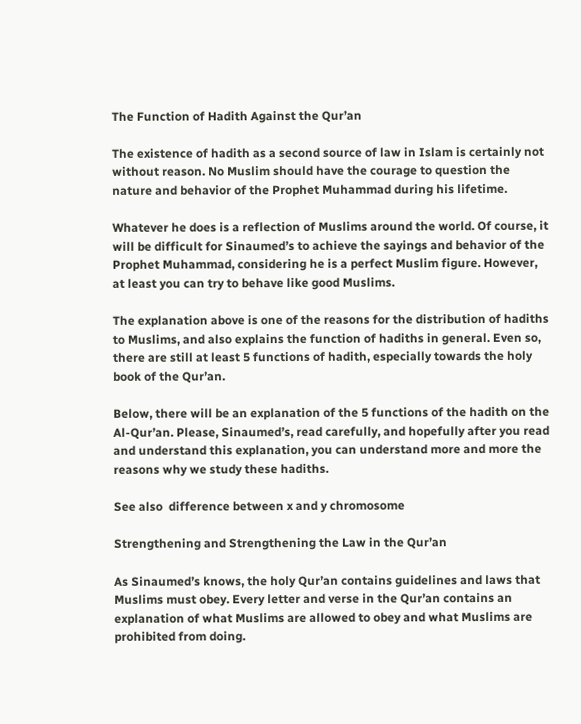The Function of Hadith Against the Qur’an

The existence of hadith as a second source of law in Islam is certainly not without reason. No Muslim should have the courage to question the nature and behavior of the Prophet Muhammad during his lifetime.

Whatever he does is a reflection of Muslims around the world. Of course, it will be difficult for Sinaumed’s to achieve the sayings and behavior of the Prophet Muhammad, considering he is a perfect Muslim figure. However, at least you can try to behave like good Muslims.

The explanation above is one of the reasons for the distribution of hadiths to Muslims, and also explains the function of hadiths in general. Even so, there are still at least 5 functions of hadith, especially towards the holy book of the Qur’an.

Below, there will be an explanation of the 5 functions of the hadith on the Al-Qur’an. Please, Sinaumed’s, read carefully, and hopefully after you read and understand this explanation, you can understand more and more the reasons why we study these hadiths.

See also  difference between x and y chromosome

Strengthening and Strengthening the Law in the Qur’an

As Sinaumed’s knows, the holy Qur’an contains guidelines and laws that Muslims must obey. Every letter and verse in the Qur’an contains an explanation of what Muslims are allowed to obey and what Muslims are prohibited from doing.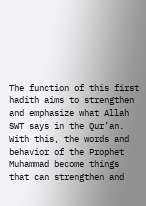The function of this first hadith aims to strengthen and emphasize what Allah SWT says in the Qur’an. With this, the words and behavior of the Prophet Muhammad become things that can strengthen and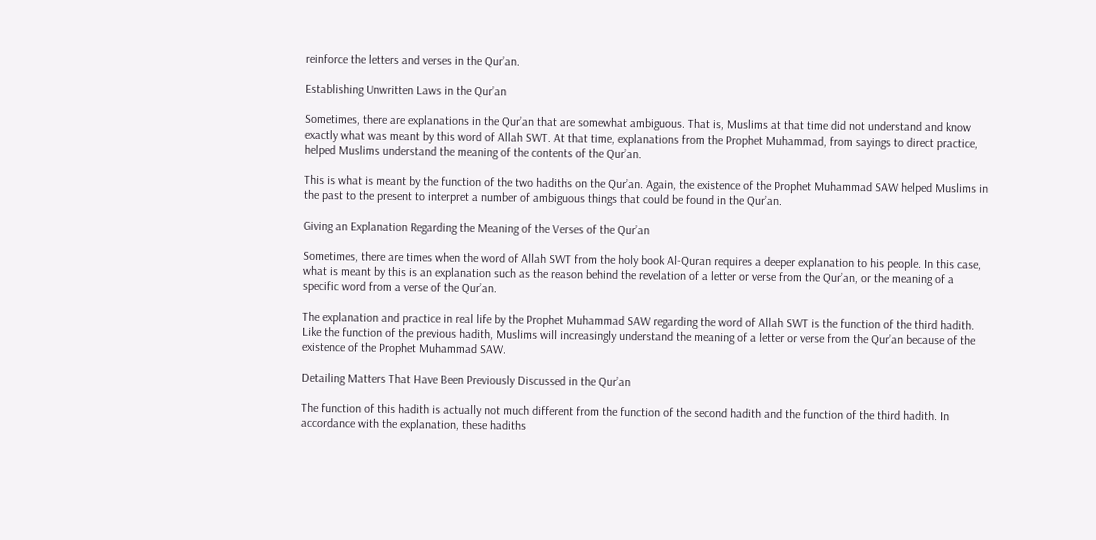reinforce the letters and verses in the Qur’an.

Establishing Unwritten Laws in the Qur’an

Sometimes, there are explanations in the Qur’an that are somewhat ambiguous. That is, Muslims at that time did not understand and know exactly what was meant by this word of Allah SWT. At that time, explanations from the Prophet Muhammad, from sayings to direct practice, helped Muslims understand the meaning of the contents of the Qur’an.

This is what is meant by the function of the two hadiths on the Qur’an. Again, the existence of the Prophet Muhammad SAW helped Muslims in the past to the present to interpret a number of ambiguous things that could be found in the Qur’an.

Giving an Explanation Regarding the Meaning of the Verses of the Qur’an

Sometimes, there are times when the word of Allah SWT from the holy book Al-Quran requires a deeper explanation to his people. In this case, what is meant by this is an explanation such as the reason behind the revelation of a letter or verse from the Qur’an, or the meaning of a specific word from a verse of the Qur’an.

The explanation and practice in real life by the Prophet Muhammad SAW regarding the word of Allah SWT is the function of the third hadith. Like the function of the previous hadith, Muslims will increasingly understand the meaning of a letter or verse from the Qur’an because of the existence of the Prophet Muhammad SAW.

Detailing Matters That Have Been Previously Discussed in the Qur’an

The function of this hadith is actually not much different from the function of the second hadith and the function of the third hadith. In accordance with the explanation, these hadiths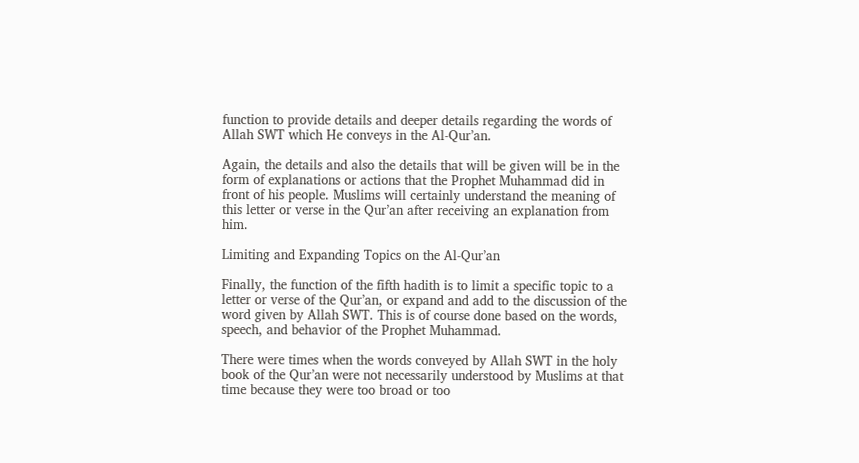function to provide details and deeper details regarding the words of Allah SWT which He conveys in the Al-Qur’an.

Again, the details and also the details that will be given will be in the form of explanations or actions that the Prophet Muhammad did in front of his people. Muslims will certainly understand the meaning of this letter or verse in the Qur’an after receiving an explanation from him.

Limiting and Expanding Topics on the Al-Qur’an

Finally, the function of the fifth hadith is to limit a specific topic to a letter or verse of the Qur’an, or expand and add to the discussion of the word given by Allah SWT. This is of course done based on the words, speech, and behavior of the Prophet Muhammad.

There were times when the words conveyed by Allah SWT in the holy book of the Qur’an were not necessarily understood by Muslims at that time because they were too broad or too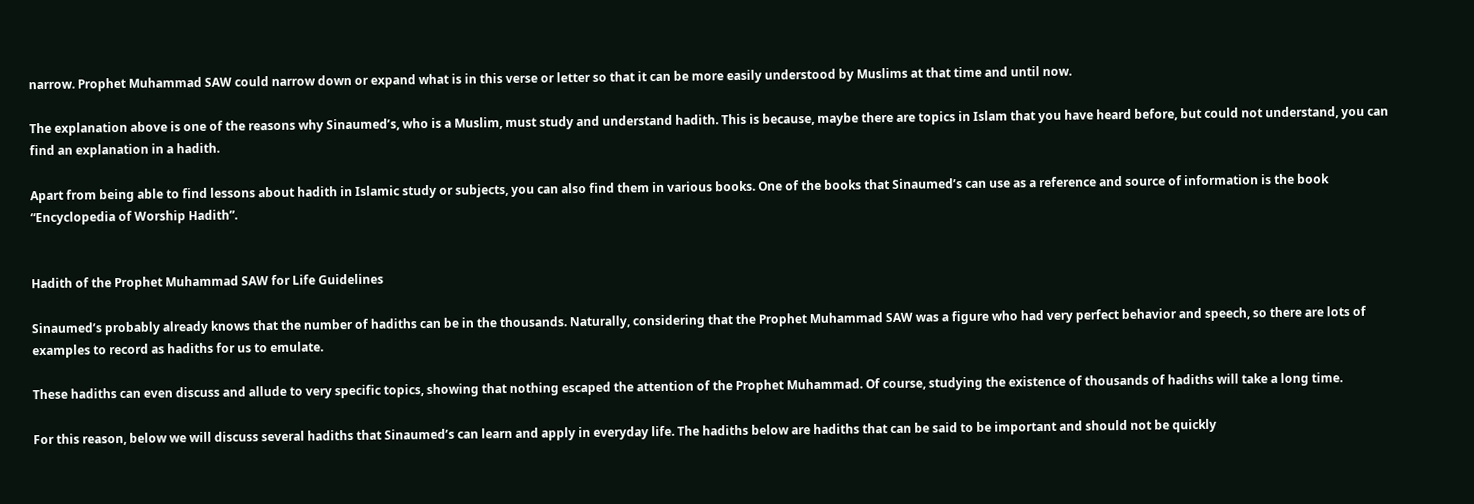narrow. Prophet Muhammad SAW could narrow down or expand what is in this verse or letter so that it can be more easily understood by Muslims at that time and until now.

The explanation above is one of the reasons why Sinaumed’s, who is a Muslim, must study and understand hadith. This is because, maybe there are topics in Islam that you have heard before, but could not understand, you can find an explanation in a hadith.

Apart from being able to find lessons about hadith in Islamic study or subjects, you can also find them in various books. One of the books that Sinaumed’s can use as a reference and source of information is the book “Encyclopedia of Worship Hadith”.


Hadith of the Prophet Muhammad SAW for Life Guidelines

Sinaumed’s probably already knows that the number of hadiths can be in the thousands. Naturally, considering that the Prophet Muhammad SAW was a figure who had very perfect behavior and speech, so there are lots of examples to record as hadiths for us to emulate.

These hadiths can even discuss and allude to very specific topics, showing that nothing escaped the attention of the Prophet Muhammad. Of course, studying the existence of thousands of hadiths will take a long time.

For this reason, below we will discuss several hadiths that Sinaumed’s can learn and apply in everyday life. The hadiths below are hadiths that can be said to be important and should not be quickly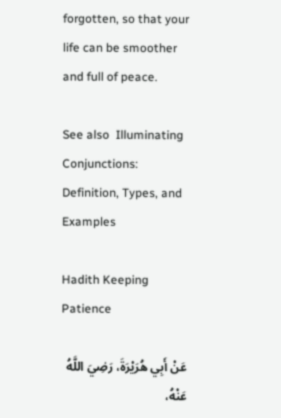forgotten, so that your life can be smoother and full of peace.

See also  Illuminating Conjunctions: Definition, Types, and Examples

Hadith Keeping Patience

عَنْ أَبِي هُرَيْرَةَ، رَضِيَ اللَّهُ عَنْهُ،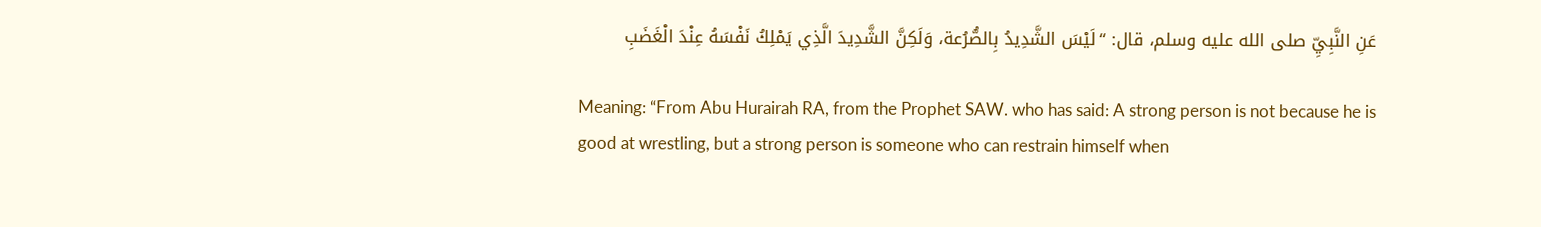عَنِ النَّبِيِّ صلى الله عليه وسلم، قال: “لَيْسَ الشَّدِيدُ بِالصُّرُعة، وَلَكِنَّ الشَّدِيدَ الَّذِي يَمْلِكُ نَفْسَهُ عِنْدَ الْغَضَبِ

Meaning: “From Abu Hurairah RA, from the Prophet SAW. who has said: A strong person is not because he is good at wrestling, but a strong person is someone who can restrain himself when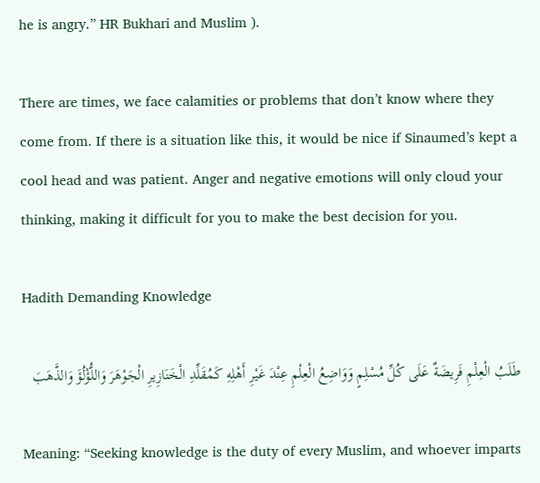he is angry.” HR Bukhari and Muslim ).

There are times, we face calamities or problems that don’t know where they come from. If there is a situation like this, it would be nice if Sinaumed’s kept a cool head and was patient. Anger and negative emotions will only cloud your thinking, making it difficult for you to make the best decision for you.

Hadith Demanding Knowledge

طَلَبُ الْعِلْمِ فَرِيضَةٌ عَلَى كُلِّ مُسْلِمٍ وَوَاضِعُ الْعِلْمِ عِنْدَ غَيْرِ أَهْلِهِ كَمُقَلِّدِ الْخَنَازِيرِ الْجَوْهَرَ وَاللُّؤْلُؤَ وَالذَّهَبَ

Meaning: “Seeking knowledge is the duty of every Muslim, and whoever imparts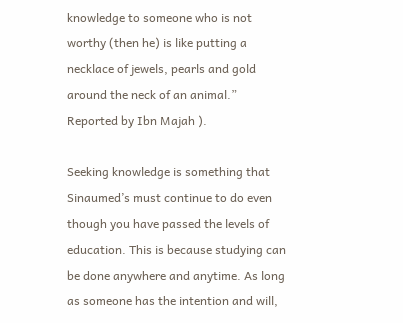knowledge to someone who is not worthy (then he) is like putting a necklace of jewels, pearls and gold around the neck of an animal.” Reported by Ibn Majah ).

Seeking knowledge is something that Sinaumed’s must continue to do even though you have passed the levels of education. This is because studying can be done anywhere and anytime. As long as someone has the intention and will,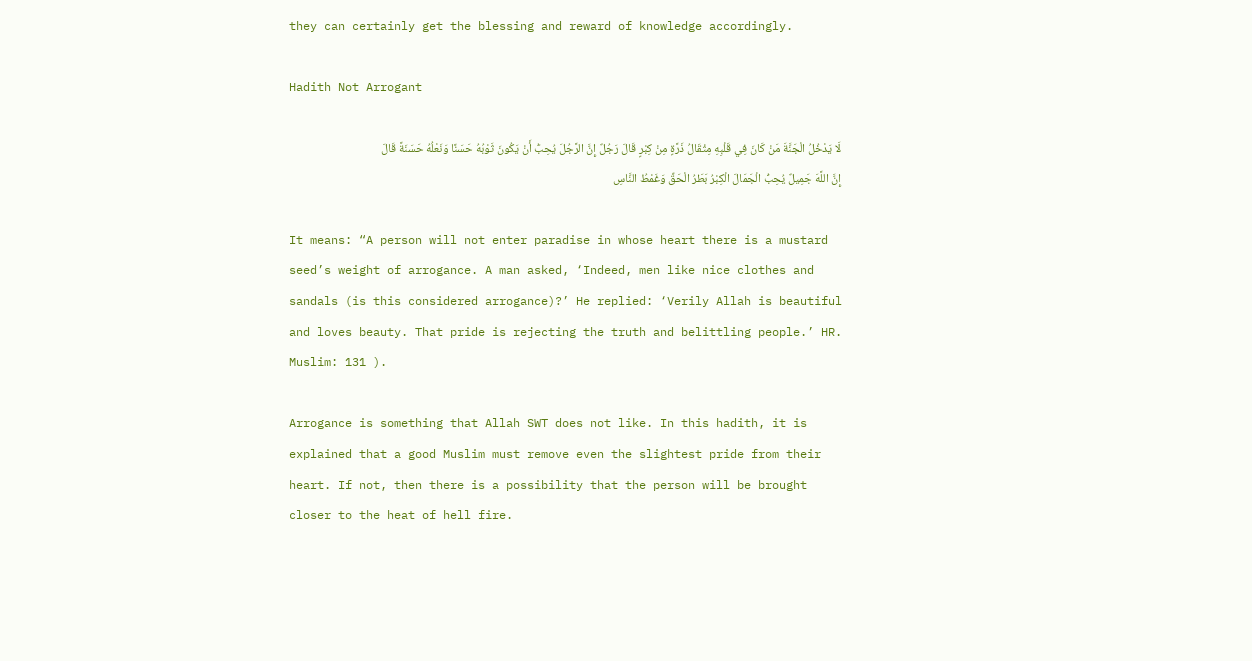they can certainly get the blessing and reward of knowledge accordingly.

Hadith Not Arrogant

لَا يَدْخُلُ الْجَنَّةَ مَنْ كَانَ فِي قَلْبِهِ مِثْقَالُ ذَرَّةٍ مِنْ كِبْرٍ قَالَ رَجُلٌ إِنَّ الرَّجُلَ يُحِبُّ أَنْ يَكُونَ ثَوْبُهُ حَسَنًا وَنَعْلُهُ حَسَنَةً قَالَ إِنَّ اللَّهَ جَمِيلٌ يُحِبُّ الْجَمَالَ الْكِبْرُ بَطَرُ الْحَقِّ وَغَمْطُ النَّاسِ

It means: “A person will not enter paradise in whose heart there is a mustard seed’s weight of arrogance. A man asked, ‘Indeed, men like nice clothes and sandals (is this considered arrogance)?’ He replied: ‘Verily Allah is beautiful and loves beauty. That pride is rejecting the truth and belittling people.’ HR. Muslim: 131 ).

Arrogance is something that Allah SWT does not like. In this hadith, it is explained that a good Muslim must remove even the slightest pride from their heart. If not, then there is a possibility that the person will be brought closer to the heat of hell fire.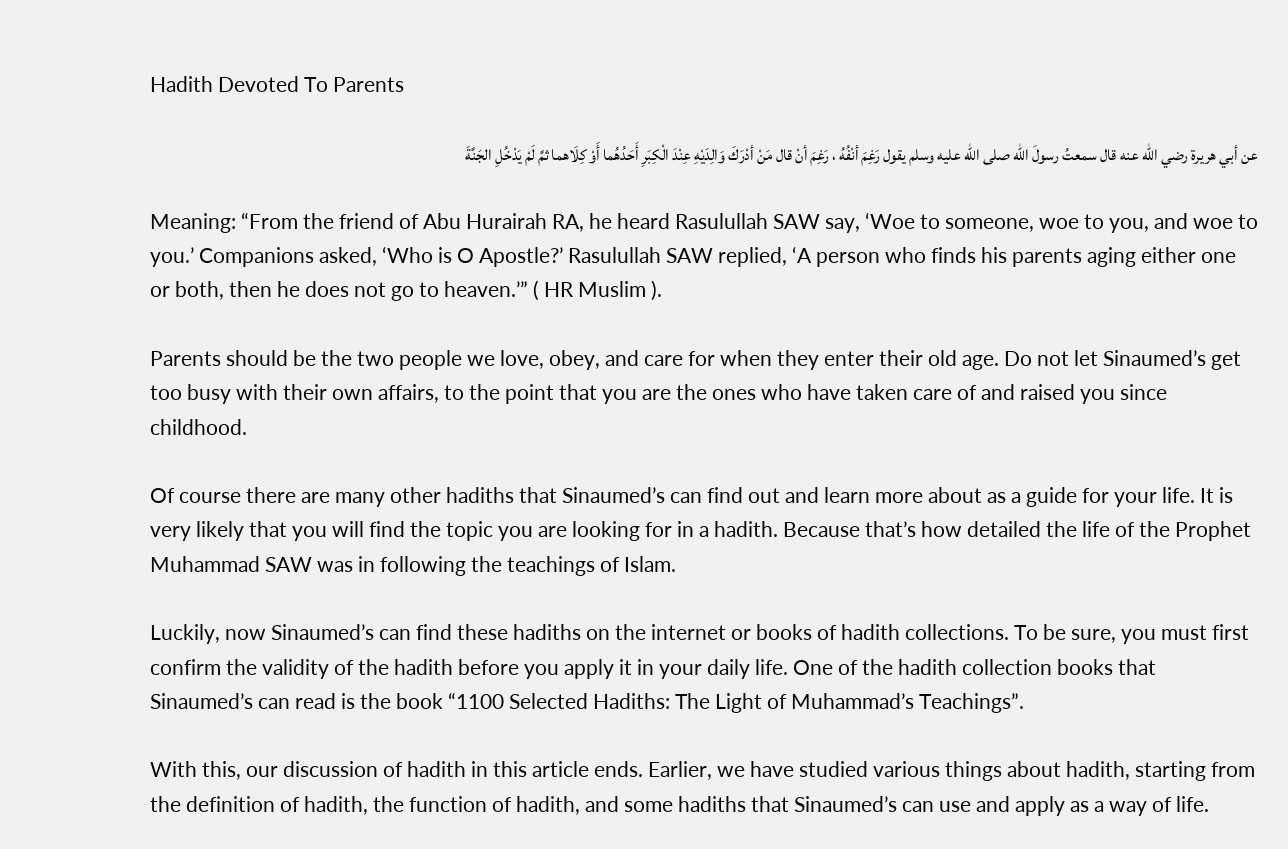Hadith Devoted To Parents

عن أبي هريرة رضي الله عنه قال سمعتُ رسولَ الله صلى الله عليه وسلم يقول رَغِمَ أنْفُهُ ، رَغِمَ أنْ قال مَنْ أدْرَكَ وَالِدَيْهِ عِنْدَ الْكِبَرِ أَحَدُهُما أَوْ كِلَاهما ثمَّ لَمْ يَدْخُلِ الجَنَّةَ

Meaning: “From the friend of Abu Hurairah RA, he heard Rasulullah SAW say, ‘Woe to someone, woe to you, and woe to you.’ Companions asked, ‘Who is O Apostle?’ Rasulullah SAW replied, ‘A person who finds his parents aging either one or both, then he does not go to heaven.’” ( HR Muslim ).

Parents should be the two people we love, obey, and care for when they enter their old age. Do not let Sinaumed’s get too busy with their own affairs, to the point that you are the ones who have taken care of and raised you since childhood.

Of course there are many other hadiths that Sinaumed’s can find out and learn more about as a guide for your life. It is very likely that you will find the topic you are looking for in a hadith. Because that’s how detailed the life of the Prophet Muhammad SAW was in following the teachings of Islam.

Luckily, now Sinaumed’s can find these hadiths on the internet or books of hadith collections. To be sure, you must first confirm the validity of the hadith before you apply it in your daily life. One of the hadith collection books that Sinaumed’s can read is the book “1100 Selected Hadiths: The Light of Muhammad’s Teachings”.

With this, our discussion of hadith in this article ends. Earlier, we have studied various things about hadith, starting from the definition of hadith, the function of hadith, and some hadiths that Sinaumed’s can use and apply as a way of life.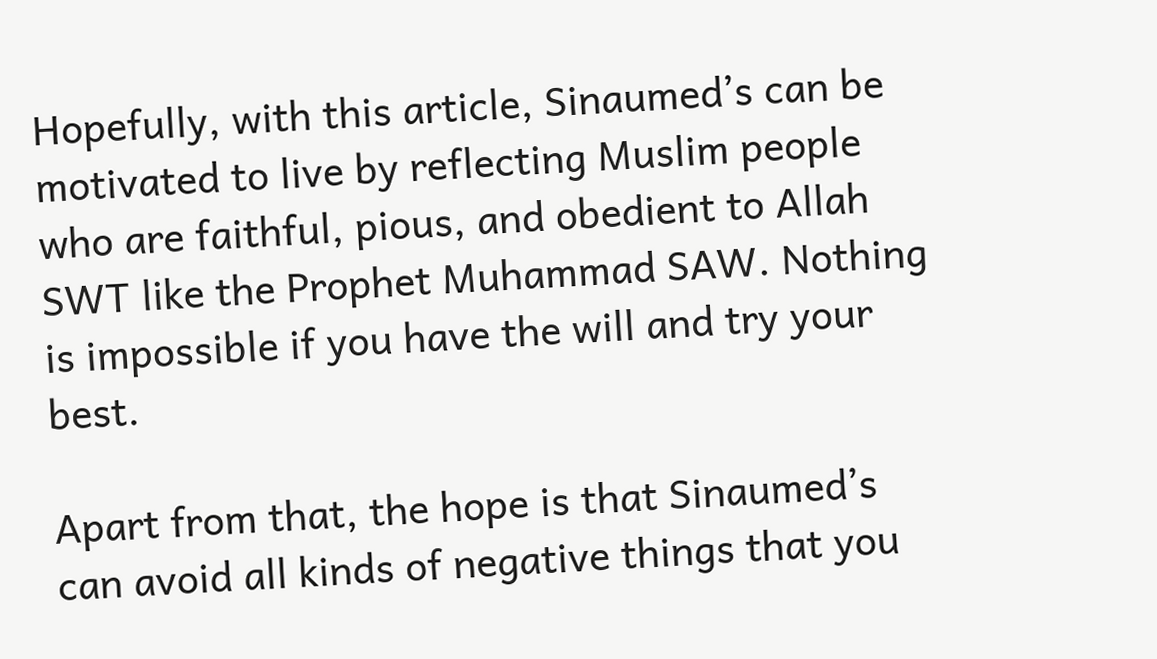Hopefully, with this article, Sinaumed’s can be motivated to live by reflecting Muslim people who are faithful, pious, and obedient to Allah SWT like the Prophet Muhammad SAW. Nothing is impossible if you have the will and try your best.

Apart from that, the hope is that Sinaumed’s can avoid all kinds of negative things that you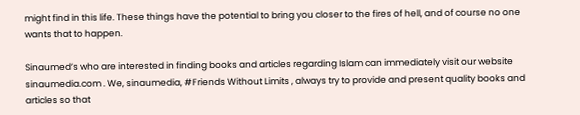might find in this life. These things have the potential to bring you closer to the fires of hell, and of course no one wants that to happen.

Sinaumed’s who are interested in finding books and articles regarding Islam can immediately visit our website sinaumedia.com . We, sinaumedia, #Friends Without Limits , always try to provide and present quality books and articles so that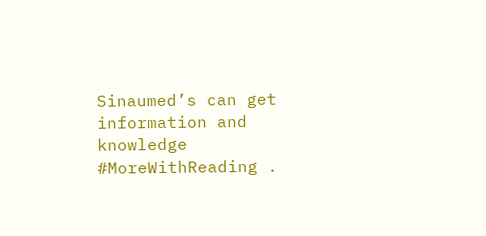Sinaumed’s can get information and knowledge #MoreWithReading .